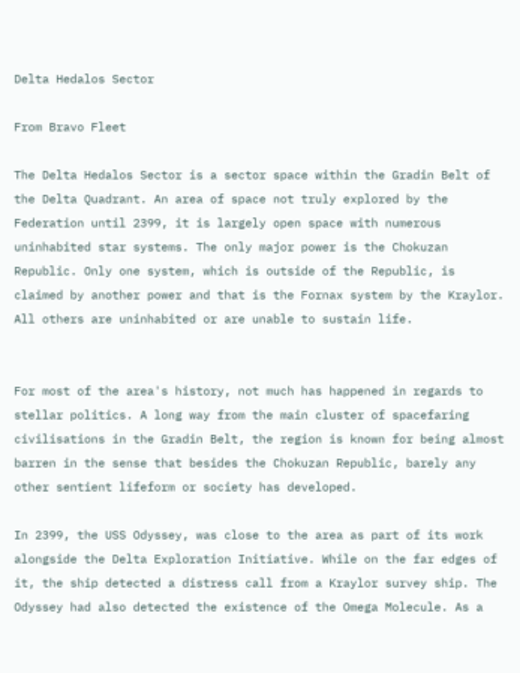Delta Hedalos Sector

From Bravo Fleet

The Delta Hedalos Sector is a sector space within the Gradin Belt of the Delta Quadrant. An area of space not truly explored by the Federation until 2399, it is largely open space with numerous uninhabited star systems. The only major power is the Chokuzan Republic. Only one system, which is outside of the Republic, is claimed by another power and that is the Fornax system by the Kraylor. All others are uninhabited or are unable to sustain life.


For most of the area's history, not much has happened in regards to stellar politics. A long way from the main cluster of spacefaring civilisations in the Gradin Belt, the region is known for being almost barren in the sense that besides the Chokuzan Republic, barely any other sentient lifeform or society has developed.

In 2399, the USS Odyssey, was close to the area as part of its work alongside the Delta Exploration Initiative. While on the far edges of it, the ship detected a distress call from a Kraylor survey ship. The Odyssey had also detected the existence of the Omega Molecule. As a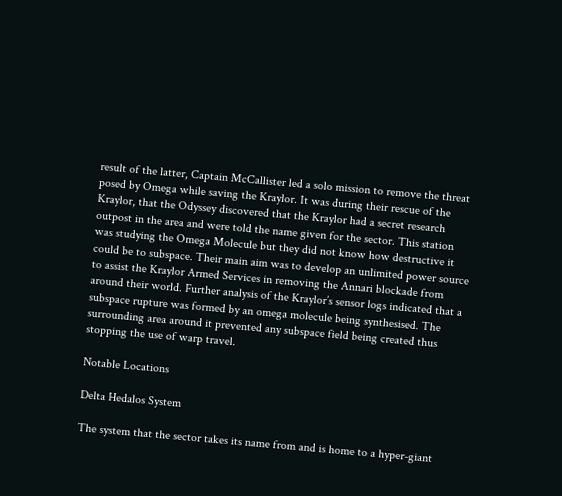result of the latter, Captain McCallister led a solo mission to remove the threat posed by Omega while saving the Kraylor. It was during their rescue of the Kraylor, that the Odyssey discovered that the Kraylor had a secret research outpost in the area and were told the name given for the sector. This station was studying the Omega Molecule but they did not know how destructive it could be to subspace. Their main aim was to develop an unlimited power source to assist the Kraylor Armed Services in removing the Annari blockade from around their world. Further analysis of the Kraylor’s sensor logs indicated that a subspace rupture was formed by an omega molecule being synthesised. The surrounding area around it prevented any subspace field being created thus stopping the use of warp travel.

Notable Locations

Delta Hedalos System

The system that the sector takes its name from and is home to a hyper-giant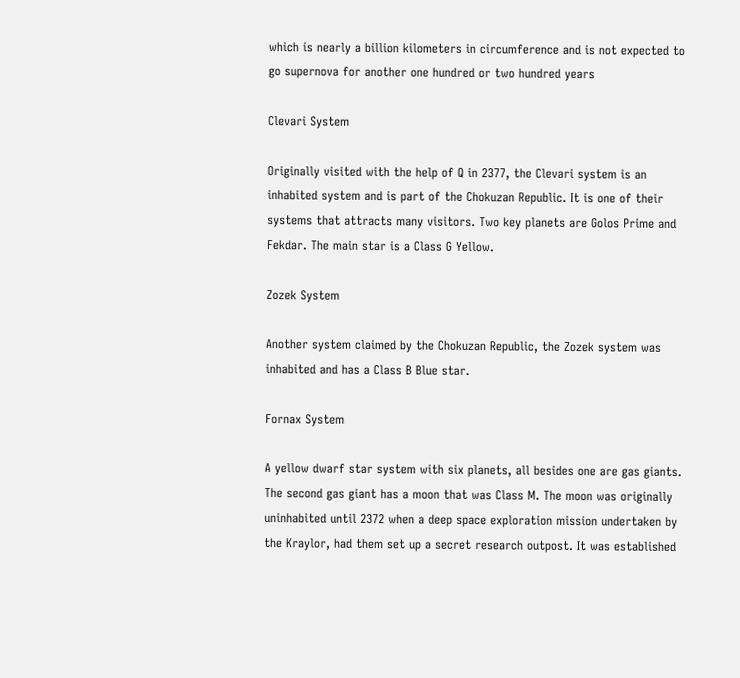which is nearly a billion kilometers in circumference and is not expected to go supernova for another one hundred or two hundred years

Clevari System

Originally visited with the help of Q in 2377, the Clevari system is an inhabited system and is part of the Chokuzan Republic. It is one of their systems that attracts many visitors. Two key planets are Golos Prime and Fekdar. The main star is a Class G Yellow.

Zozek System

Another system claimed by the Chokuzan Republic, the Zozek system was inhabited and has a Class B Blue star.

Fornax System

A yellow dwarf star system with six planets, all besides one are gas giants. The second gas giant has a moon that was Class M. The moon was originally uninhabited until 2372 when a deep space exploration mission undertaken by the Kraylor, had them set up a secret research outpost. It was established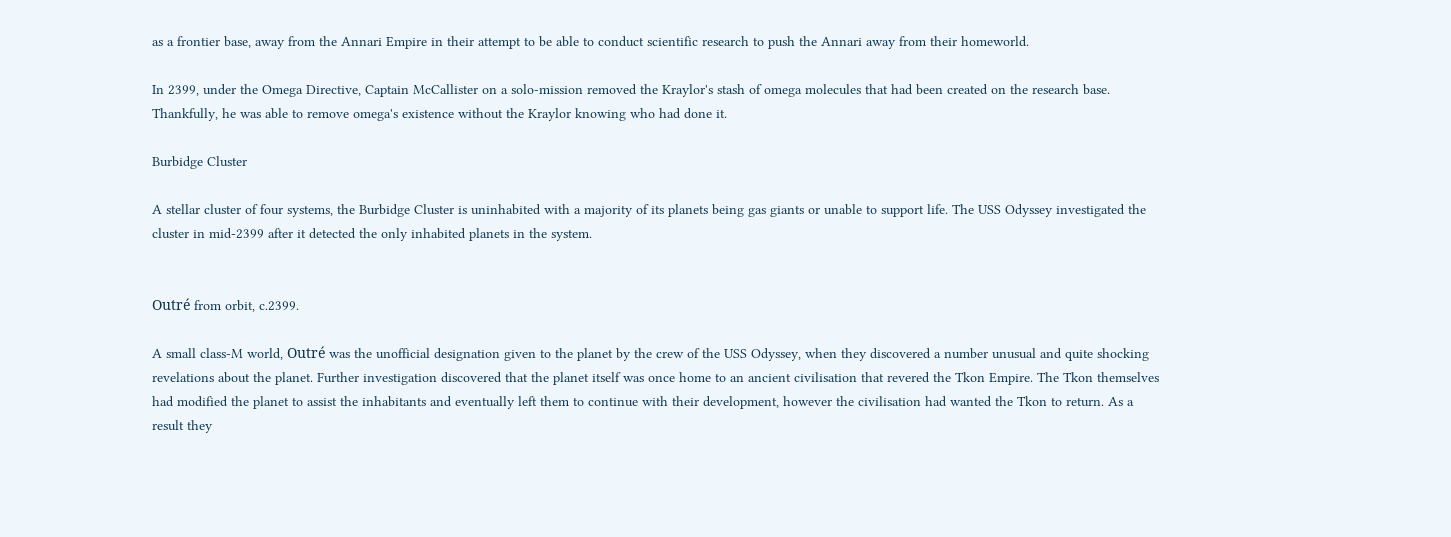as a frontier base, away from the Annari Empire in their attempt to be able to conduct scientific research to push the Annari away from their homeworld.

In 2399, under the Omega Directive, Captain McCallister on a solo-mission removed the Kraylor's stash of omega molecules that had been created on the research base. Thankfully, he was able to remove omega's existence without the Kraylor knowing who had done it.

Burbidge Cluster

A stellar cluster of four systems, the Burbidge Cluster is uninhabited with a majority of its planets being gas giants or unable to support life. The USS Odyssey investigated the cluster in mid-2399 after it detected the only inhabited planets in the system.


Outré from orbit, c.2399.

A small class-M world, Outré was the unofficial designation given to the planet by the crew of the USS Odyssey, when they discovered a number unusual and quite shocking revelations about the planet. Further investigation discovered that the planet itself was once home to an ancient civilisation that revered the Tkon Empire. The Tkon themselves had modified the planet to assist the inhabitants and eventually left them to continue with their development, however the civilisation had wanted the Tkon to return. As a result they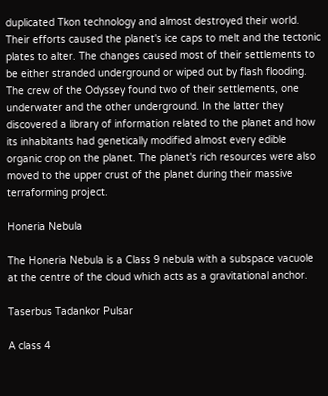duplicated Tkon technology and almost destroyed their world. Their efforts caused the planet's ice caps to melt and the tectonic plates to alter. The changes caused most of their settlements to be either stranded underground or wiped out by flash flooding. The crew of the Odyssey found two of their settlements, one underwater and the other underground. In the latter they discovered a library of information related to the planet and how its inhabitants had genetically modified almost every edible organic crop on the planet. The planet's rich resources were also moved to the upper crust of the planet during their massive terraforming project.

Honeria Nebula

The Honeria Nebula is a Class 9 nebula with a subspace vacuole at the centre of the cloud which acts as a gravitational anchor.

Taserbus Tadankor Pulsar

A class 4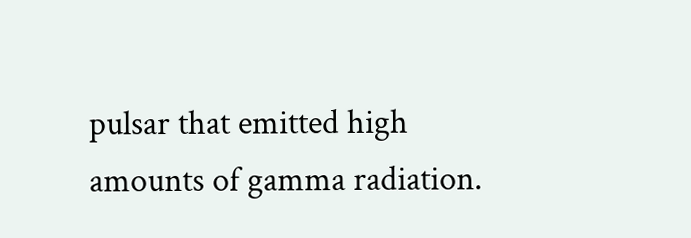pulsar that emitted high amounts of gamma radiation.